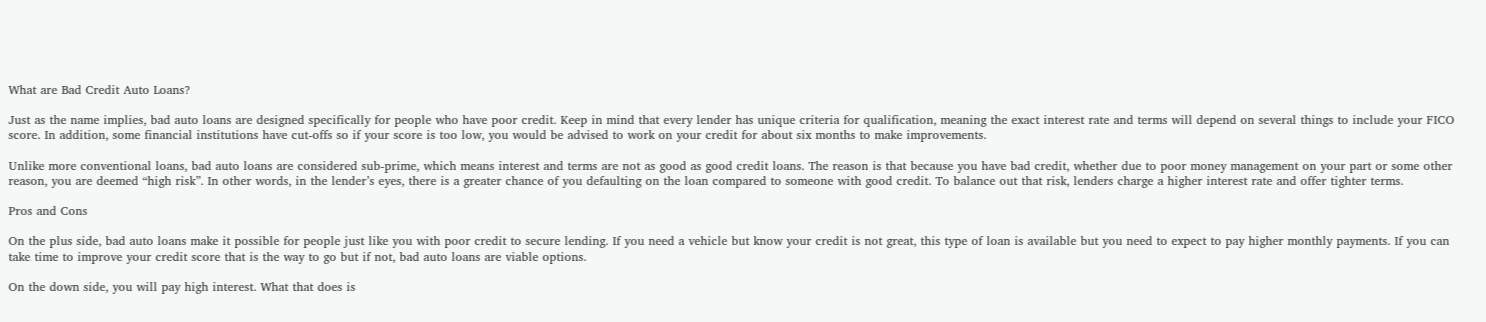What are Bad Credit Auto Loans?

Just as the name implies, bad auto loans are designed specifically for people who have poor credit. Keep in mind that every lender has unique criteria for qualification, meaning the exact interest rate and terms will depend on several things to include your FICO score. In addition, some financial institutions have cut-offs so if your score is too low, you would be advised to work on your credit for about six months to make improvements.

Unlike more conventional loans, bad auto loans are considered sub-prime, which means interest and terms are not as good as good credit loans. The reason is that because you have bad credit, whether due to poor money management on your part or some other reason, you are deemed “high risk”. In other words, in the lender’s eyes, there is a greater chance of you defaulting on the loan compared to someone with good credit. To balance out that risk, lenders charge a higher interest rate and offer tighter terms.

Pros and Cons

On the plus side, bad auto loans make it possible for people just like you with poor credit to secure lending. If you need a vehicle but know your credit is not great, this type of loan is available but you need to expect to pay higher monthly payments. If you can take time to improve your credit score that is the way to go but if not, bad auto loans are viable options.

On the down side, you will pay high interest. What that does is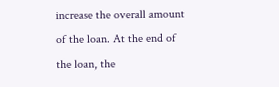increase the overall amount of the loan. At the end of the loan, the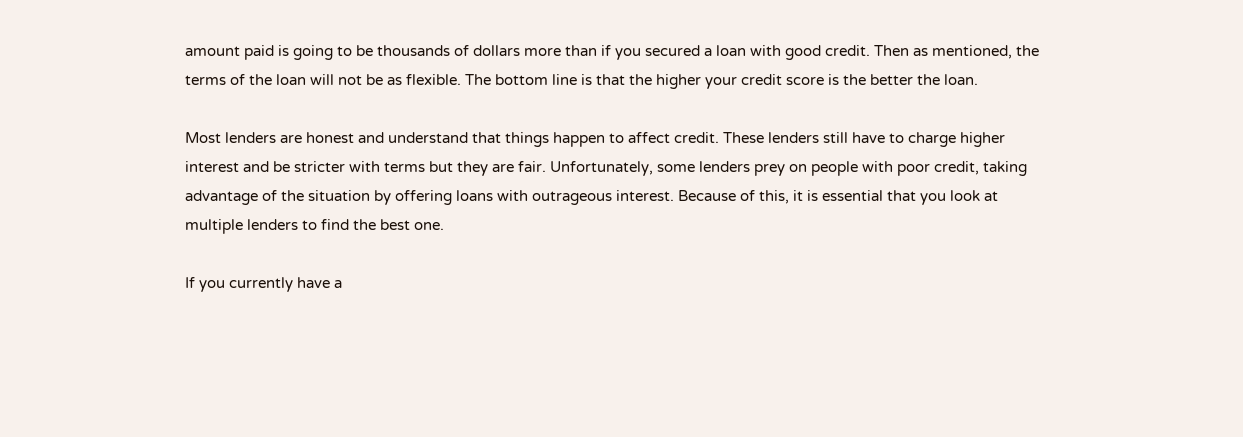amount paid is going to be thousands of dollars more than if you secured a loan with good credit. Then as mentioned, the terms of the loan will not be as flexible. The bottom line is that the higher your credit score is the better the loan.

Most lenders are honest and understand that things happen to affect credit. These lenders still have to charge higher interest and be stricter with terms but they are fair. Unfortunately, some lenders prey on people with poor credit, taking advantage of the situation by offering loans with outrageous interest. Because of this, it is essential that you look at multiple lenders to find the best one.

If you currently have a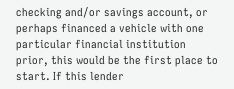checking and/or savings account, or perhaps financed a vehicle with one particular financial institution prior, this would be the first place to start. If this lender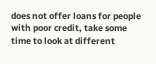does not offer loans for people with poor credit, take some time to look at different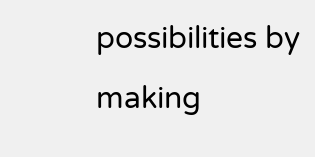possibilities by making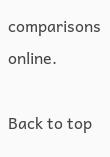comparisons online.

Back to top